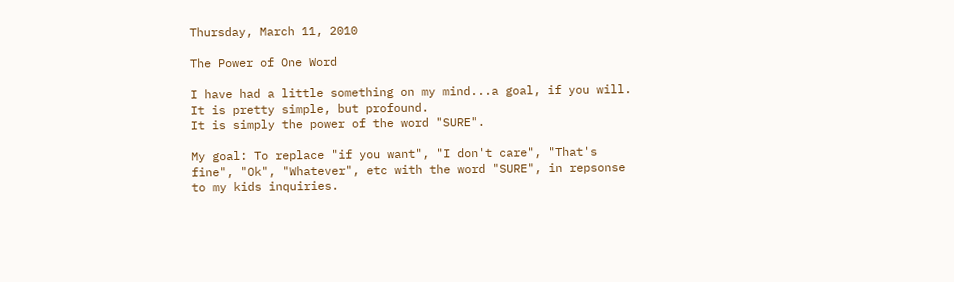Thursday, March 11, 2010

The Power of One Word

I have had a little something on my mind...a goal, if you will. It is pretty simple, but profound.
It is simply the power of the word "SURE".

My goal: To replace "if you want", "I don't care", "That's fine", "Ok", "Whatever", etc with the word "SURE", in repsonse to my kids inquiries.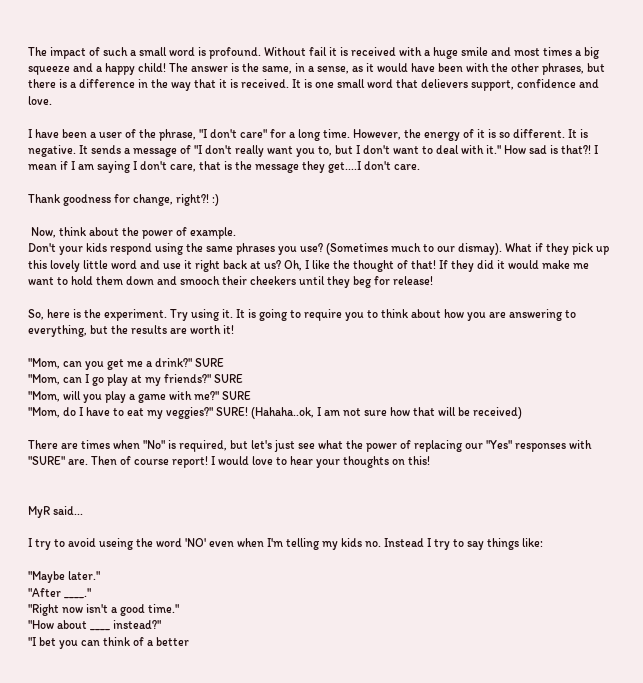The impact of such a small word is profound. Without fail it is received with a huge smile and most times a big squeeze and a happy child! The answer is the same, in a sense, as it would have been with the other phrases, but there is a difference in the way that it is received. It is one small word that delievers support, confidence and love.

I have been a user of the phrase, "I don't care" for a long time. However, the energy of it is so different. It is negative. It sends a message of "I don't really want you to, but I don't want to deal with it." How sad is that?! I mean if I am saying I don't care, that is the message they get....I don't care.

Thank goodness for change, right?! :)

 Now, think about the power of example.
Don't your kids respond using the same phrases you use? (Sometimes much to our dismay). What if they pick up this lovely little word and use it right back at us? Oh, I like the thought of that! If they did it would make me want to hold them down and smooch their cheekers until they beg for release!

So, here is the experiment. Try using it. It is going to require you to think about how you are answering to  everything, but the results are worth it!

"Mom, can you get me a drink?" SURE
"Mom, can I go play at my friends?" SURE
"Mom, will you play a game with me?" SURE
"Mom, do I have to eat my veggies?" SURE! (Hahaha..ok, I am not sure how that will be received)

There are times when "No" is required, but let's just see what the power of replacing our "Yes" responses with "SURE" are. Then of course report! I would love to hear your thoughts on this!


MyR said...

I try to avoid useing the word 'NO' even when I'm telling my kids no. Instead I try to say things like:

"Maybe later."
"After ____."
"Right now isn't a good time."
"How about ____ instead?"
"I bet you can think of a better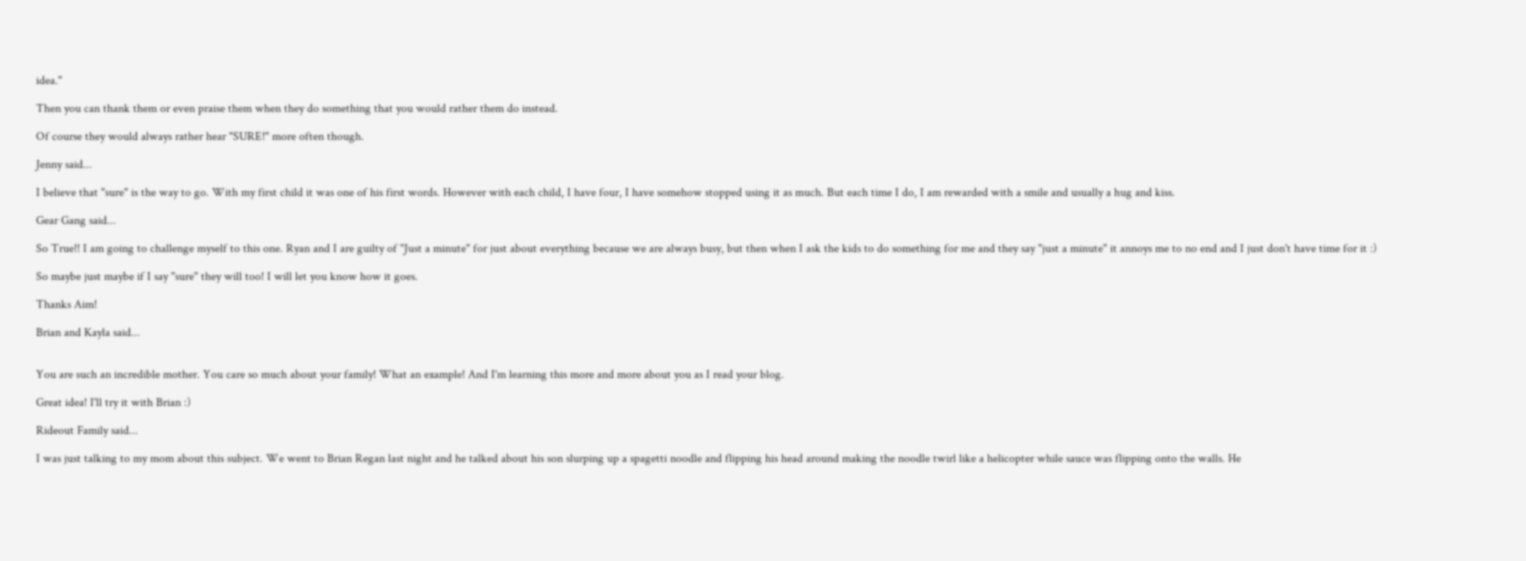idea."

Then you can thank them or even praise them when they do something that you would rather them do instead.

Of course they would always rather hear "SURE!" more often though.

Jenny said...

I believe that "sure" is the way to go. With my first child it was one of his first words. However with each child, I have four, I have somehow stopped using it as much. But each time I do, I am rewarded with a smile and usually a hug and kiss.

Gear Gang said...

So True!! I am going to challenge myself to this one. Ryan and I are guilty of "Just a minute" for just about everything because we are always busy, but then when I ask the kids to do something for me and they say "just a minute" it annoys me to no end and I just don't have time for it :)

So maybe just maybe if I say "sure" they will too! I will let you know how it goes.

Thanks Aim!

Brian and Kayla said...


You are such an incredible mother. You care so much about your family! What an example! And I'm learning this more and more about you as I read your blog.

Great idea! I'll try it with Brian :)

Rideout Family said...

I was just talking to my mom about this subject. We went to Brian Regan last night and he talked about his son slurping up a spagetti noodle and flipping his head around making the noodle twirl like a helicopter while sauce was flipping onto the walls. He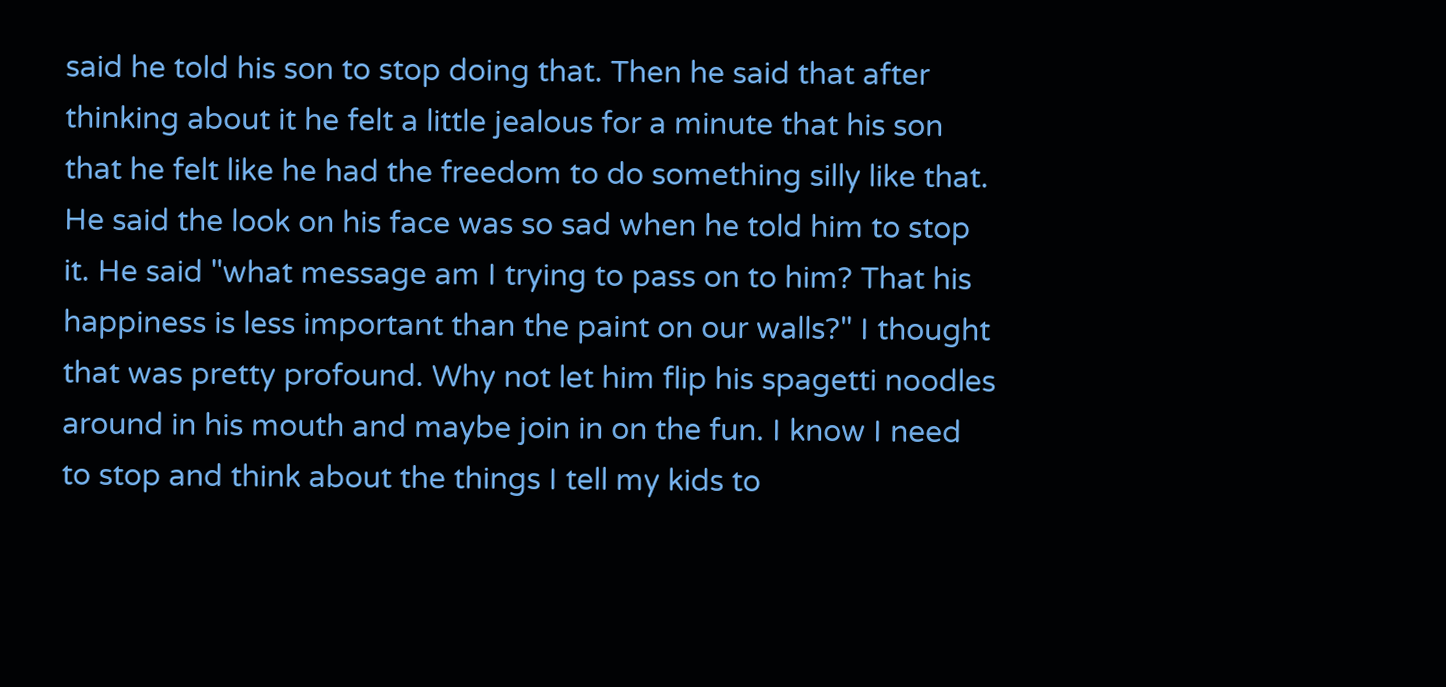said he told his son to stop doing that. Then he said that after thinking about it he felt a little jealous for a minute that his son that he felt like he had the freedom to do something silly like that. He said the look on his face was so sad when he told him to stop it. He said "what message am I trying to pass on to him? That his happiness is less important than the paint on our walls?" I thought that was pretty profound. Why not let him flip his spagetti noodles around in his mouth and maybe join in on the fun. I know I need to stop and think about the things I tell my kids to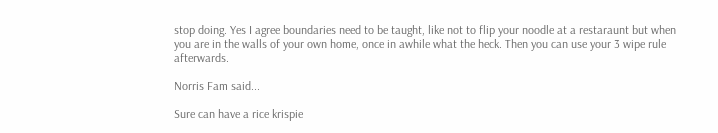stop doing. Yes I agree boundaries need to be taught, like not to flip your noodle at a restaraunt but when you are in the walls of your own home, once in awhile what the heck. Then you can use your 3 wipe rule afterwards.

Norris Fam said...

Sure can have a rice krispie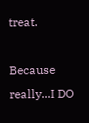treat.

Because really...I DO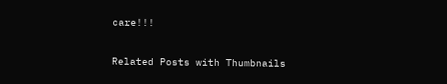care!!!


Related Posts with Thumbnails